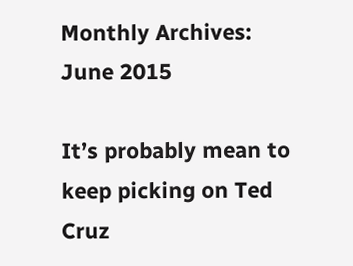Monthly Archives: June 2015

It’s probably mean to keep picking on Ted Cruz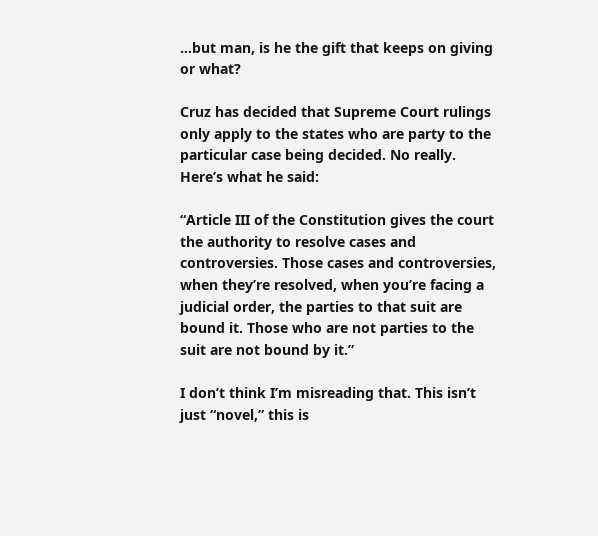…but man, is he the gift that keeps on giving or what?

Cruz has decided that Supreme Court rulings only apply to the states who are party to the particular case being decided. No really. Here’s what he said:

“Article III of the Constitution gives the court the authority to resolve cases and controversies. Those cases and controversies, when they’re resolved, when you’re facing a judicial order, the parties to that suit are bound it. Those who are not parties to the suit are not bound by it.”

I don’t think I’m misreading that. This isn’t just “novel,” this is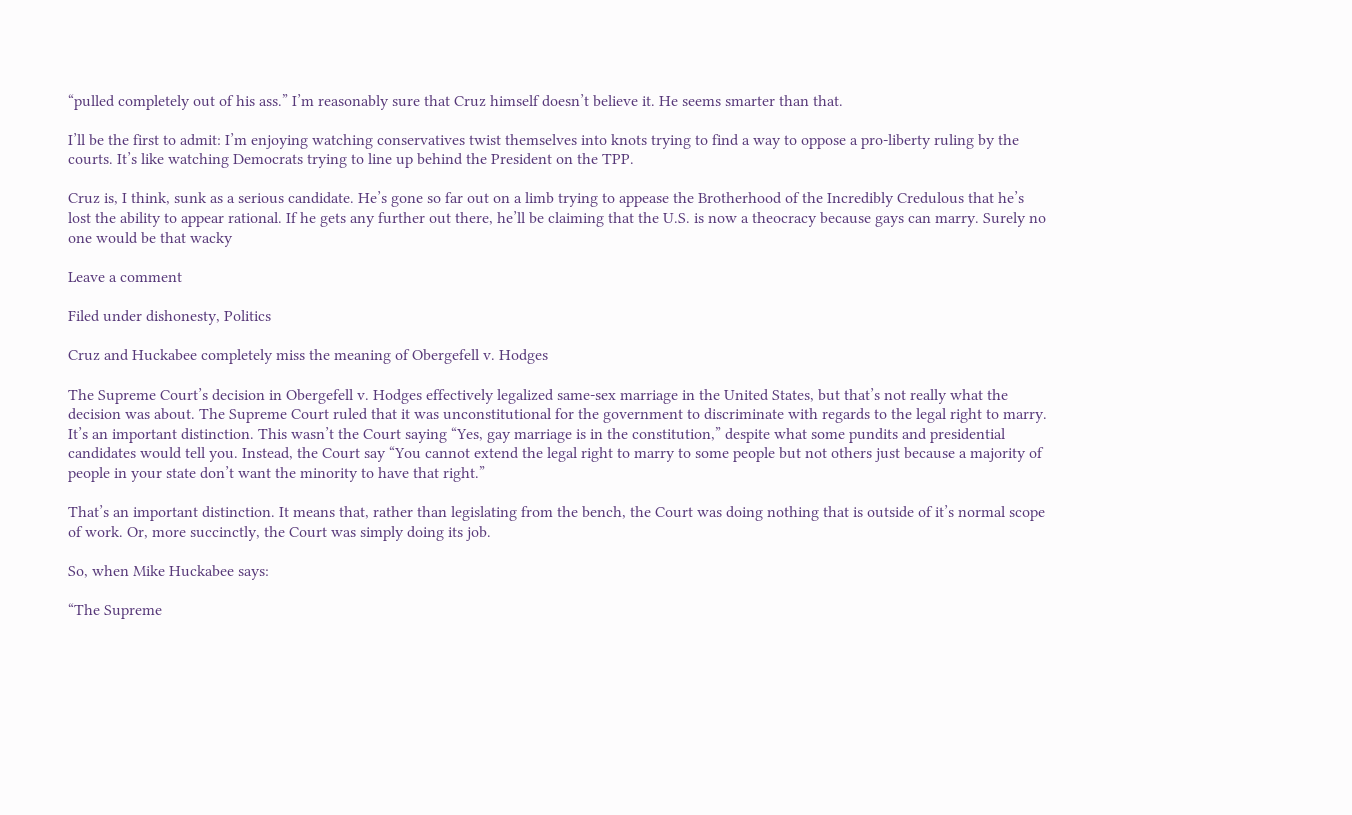“pulled completely out of his ass.” I’m reasonably sure that Cruz himself doesn’t believe it. He seems smarter than that.

I’ll be the first to admit: I’m enjoying watching conservatives twist themselves into knots trying to find a way to oppose a pro-liberty ruling by the courts. It’s like watching Democrats trying to line up behind the President on the TPP.

Cruz is, I think, sunk as a serious candidate. He’s gone so far out on a limb trying to appease the Brotherhood of the Incredibly Credulous that he’s lost the ability to appear rational. If he gets any further out there, he’ll be claiming that the U.S. is now a theocracy because gays can marry. Surely no one would be that wacky

Leave a comment

Filed under dishonesty, Politics

Cruz and Huckabee completely miss the meaning of Obergefell v. Hodges

The Supreme Court’s decision in Obergefell v. Hodges effectively legalized same-sex marriage in the United States, but that’s not really what the decision was about. The Supreme Court ruled that it was unconstitutional for the government to discriminate with regards to the legal right to marry. It’s an important distinction. This wasn’t the Court saying “Yes, gay marriage is in the constitution,” despite what some pundits and presidential candidates would tell you. Instead, the Court say “You cannot extend the legal right to marry to some people but not others just because a majority of people in your state don’t want the minority to have that right.”

That’s an important distinction. It means that, rather than legislating from the bench, the Court was doing nothing that is outside of it’s normal scope of work. Or, more succinctly, the Court was simply doing its job.

So, when Mike Huckabee says:

“The Supreme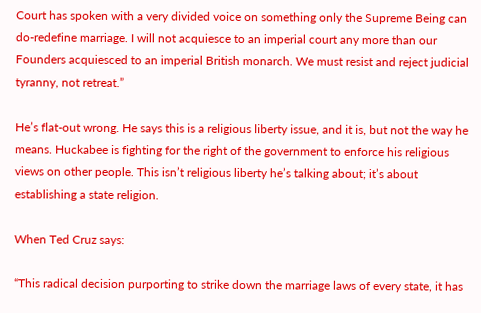Court has spoken with a very divided voice on something only the Supreme Being can do-redefine marriage. I will not acquiesce to an imperial court any more than our Founders acquiesced to an imperial British monarch. We must resist and reject judicial tyranny, not retreat.”

He’s flat-out wrong. He says this is a religious liberty issue, and it is, but not the way he means. Huckabee is fighting for the right of the government to enforce his religious views on other people. This isn’t religious liberty he’s talking about; it’s about establishing a state religion.

When Ted Cruz says:

“This radical decision purporting to strike down the marriage laws of every state, it has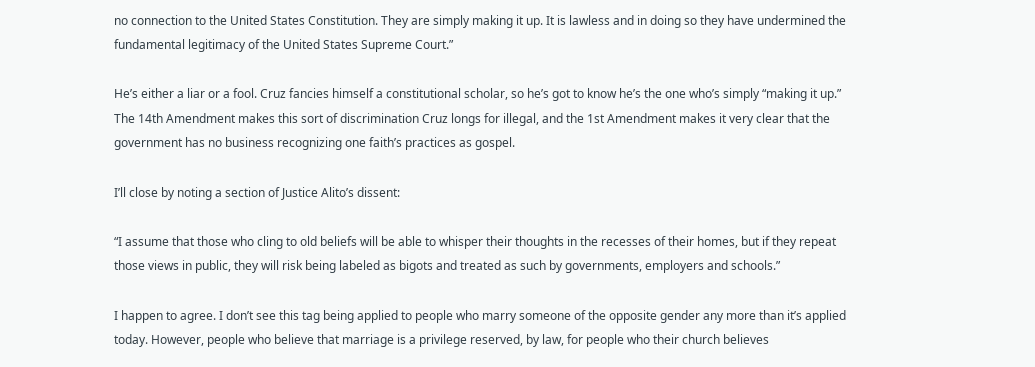no connection to the United States Constitution. They are simply making it up. It is lawless and in doing so they have undermined the fundamental legitimacy of the United States Supreme Court.”

He’s either a liar or a fool. Cruz fancies himself a constitutional scholar, so he’s got to know he’s the one who’s simply “making it up.” The 14th Amendment makes this sort of discrimination Cruz longs for illegal, and the 1st Amendment makes it very clear that the government has no business recognizing one faith’s practices as gospel.

I’ll close by noting a section of Justice Alito’s dissent:

“I assume that those who cling to old beliefs will be able to whisper their thoughts in the recesses of their homes, but if they repeat those views in public, they will risk being labeled as bigots and treated as such by governments, employers and schools.”

I happen to agree. I don’t see this tag being applied to people who marry someone of the opposite gender any more than it’s applied today. However, people who believe that marriage is a privilege reserved, by law, for people who their church believes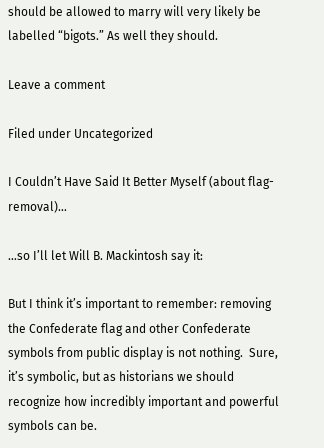should be allowed to marry will very likely be labelled “bigots.” As well they should.

Leave a comment

Filed under Uncategorized

I Couldn’t Have Said It Better Myself (about flag-removal)…

…so I’ll let Will B. Mackintosh say it:

But I think it’s important to remember: removing the Confederate flag and other Confederate symbols from public display is not nothing.  Sure, it’s symbolic, but as historians we should recognize how incredibly important and powerful symbols can be.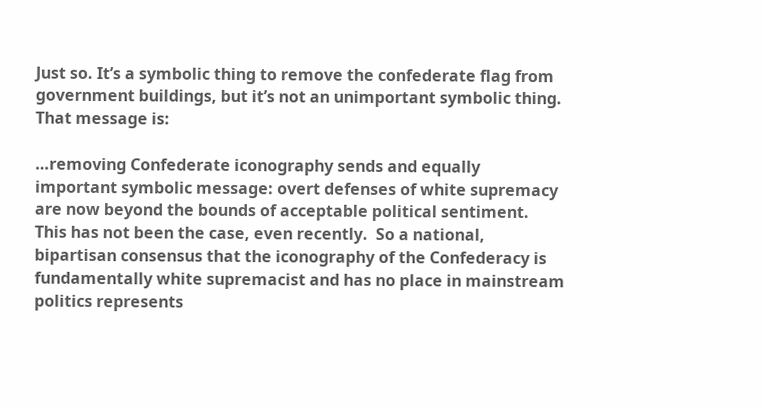Just so. It’s a symbolic thing to remove the confederate flag from government buildings, but it’s not an unimportant symbolic thing. That message is:

…removing Confederate iconography sends and equally important symbolic message: overt defenses of white supremacy are now beyond the bounds of acceptable political sentiment.  This has not been the case, even recently.  So a national, bipartisan consensus that the iconography of the Confederacy is fundamentally white supremacist and has no place in mainstream politics represents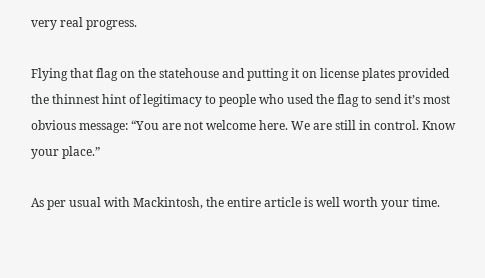very real progress.

Flying that flag on the statehouse and putting it on license plates provided the thinnest hint of legitimacy to people who used the flag to send it’s most obvious message: “You are not welcome here. We are still in control. Know your place.”

As per usual with Mackintosh, the entire article is well worth your time.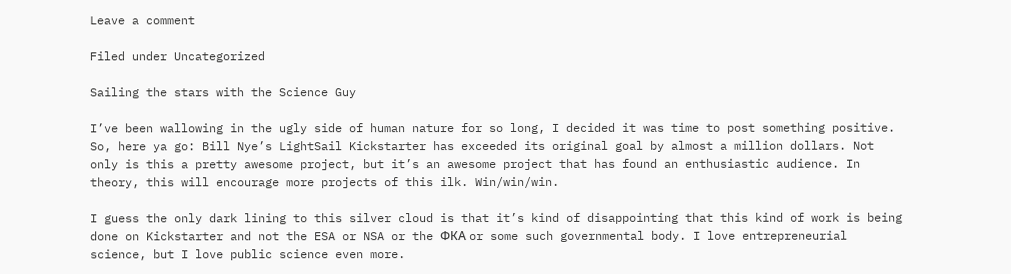Leave a comment

Filed under Uncategorized

Sailing the stars with the Science Guy

I’ve been wallowing in the ugly side of human nature for so long, I decided it was time to post something positive. So, here ya go: Bill Nye’s LightSail Kickstarter has exceeded its original goal by almost a million dollars. Not only is this a pretty awesome project, but it’s an awesome project that has found an enthusiastic audience. In theory, this will encourage more projects of this ilk. Win/win/win.

I guess the only dark lining to this silver cloud is that it’s kind of disappointing that this kind of work is being done on Kickstarter and not the ESA or NSA or the ФКА or some such governmental body. I love entrepreneurial science, but I love public science even more.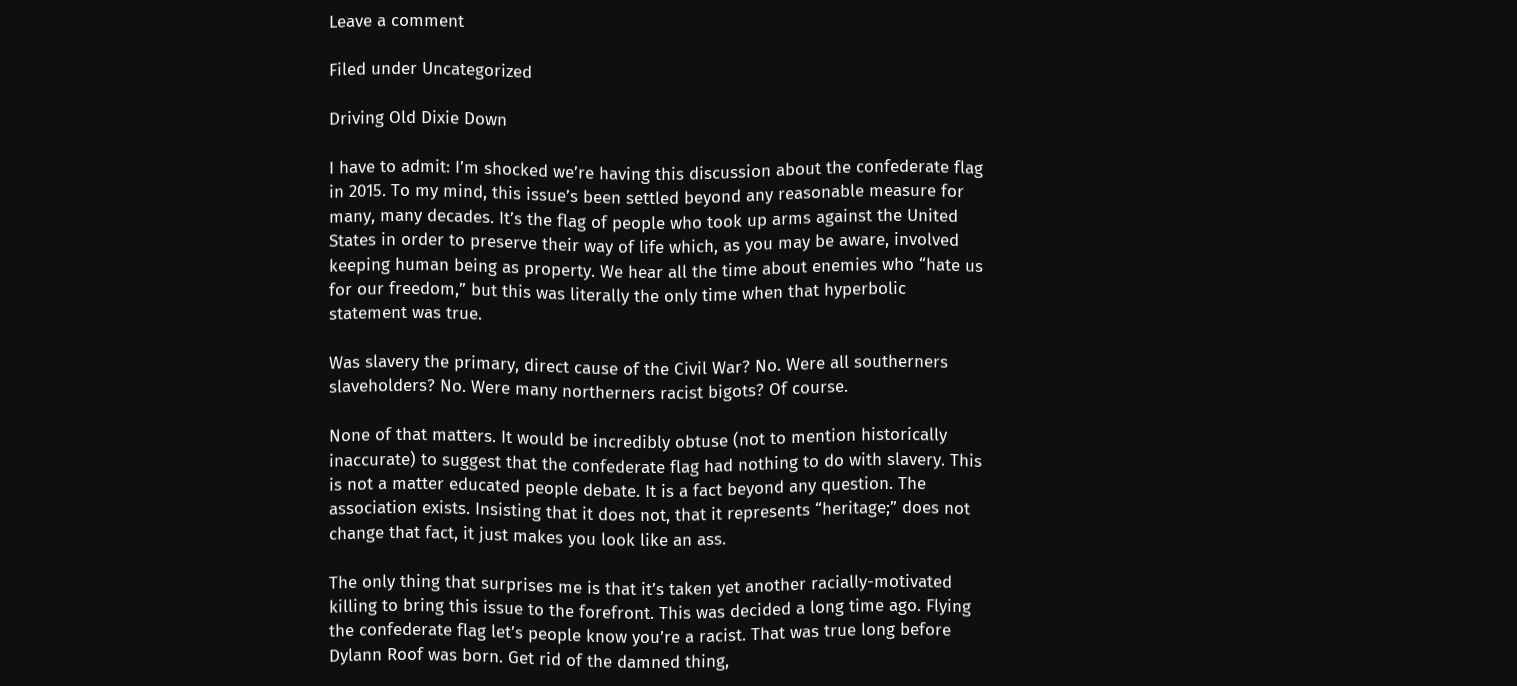Leave a comment

Filed under Uncategorized

Driving Old Dixie Down

I have to admit: I’m shocked we’re having this discussion about the confederate flag in 2015. To my mind, this issue’s been settled beyond any reasonable measure for many, many decades. It’s the flag of people who took up arms against the United States in order to preserve their way of life which, as you may be aware, involved keeping human being as property. We hear all the time about enemies who “hate us for our freedom,” but this was literally the only time when that hyperbolic statement was true.

Was slavery the primary, direct cause of the Civil War? No. Were all southerners slaveholders? No. Were many northerners racist bigots? Of course.

None of that matters. It would be incredibly obtuse (not to mention historically inaccurate) to suggest that the confederate flag had nothing to do with slavery. This is not a matter educated people debate. It is a fact beyond any question. The association exists. Insisting that it does not, that it represents “heritage;” does not change that fact, it just makes you look like an ass.

The only thing that surprises me is that it’s taken yet another racially-motivated killing to bring this issue to the forefront. This was decided a long time ago. Flying the confederate flag let’s people know you’re a racist. That was true long before Dylann Roof was born. Get rid of the damned thing,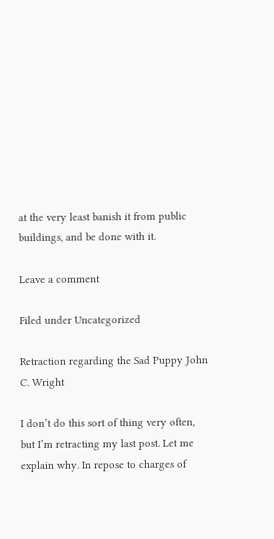at the very least banish it from public buildings, and be done with it.

Leave a comment

Filed under Uncategorized

Retraction regarding the Sad Puppy John C. Wright

I don’t do this sort of thing very often, but I’m retracting my last post. Let me explain why. In repose to charges of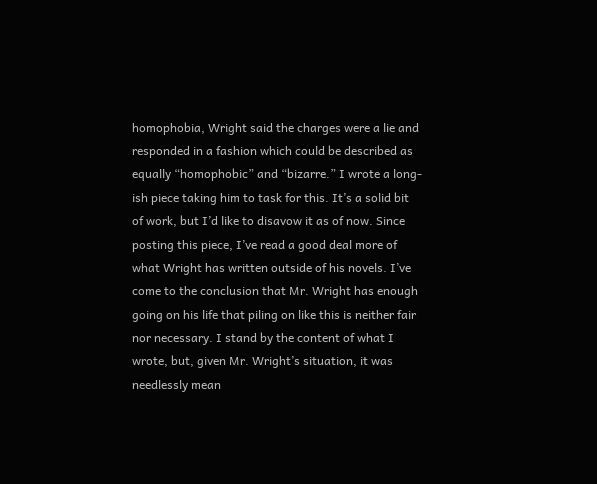homophobia, Wright said the charges were a lie and responded in a fashion which could be described as equally “homophobic” and “bizarre.” I wrote a long-ish piece taking him to task for this. It’s a solid bit of work, but I’d like to disavow it as of now. Since posting this piece, I’ve read a good deal more of what Wright has written outside of his novels. I’ve come to the conclusion that Mr. Wright has enough going on his life that piling on like this is neither fair nor necessary. I stand by the content of what I wrote, but, given Mr. Wright’s situation, it was needlessly mean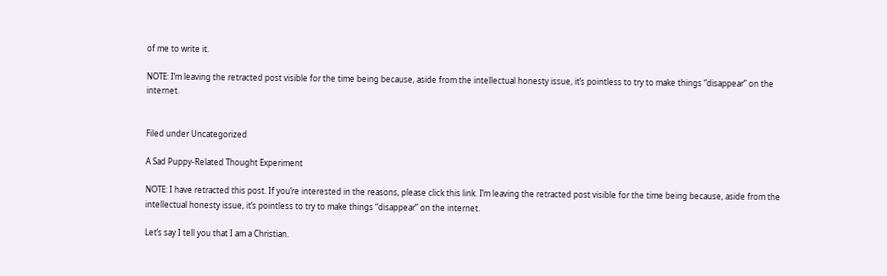of me to write it.

NOTE: I’m leaving the retracted post visible for the time being because, aside from the intellectual honesty issue, it’s pointless to try to make things “disappear” on the internet.


Filed under Uncategorized

A Sad Puppy-Related Thought Experiment

NOTE: I have retracted this post. If you’re interested in the reasons, please click this link. I’m leaving the retracted post visible for the time being because, aside from the intellectual honesty issue, it’s pointless to try to make things “disappear” on the internet.

Let’s say I tell you that I am a Christian.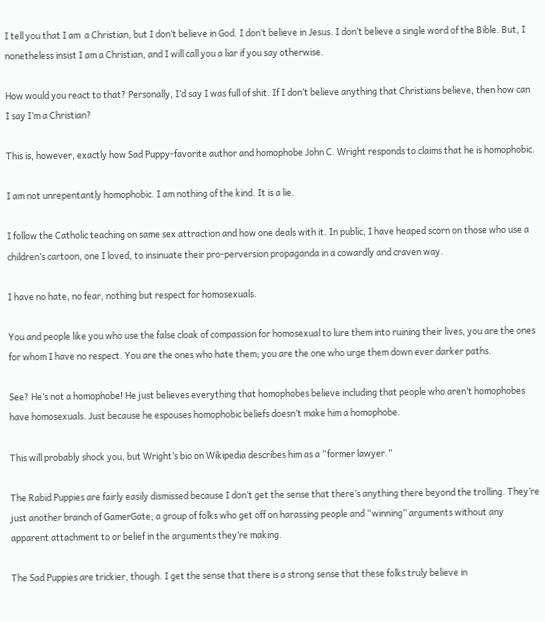I tell you that I am  a Christian, but I don’t believe in God. I don’t believe in Jesus. I don’t believe a single word of the Bible. But, I nonetheless insist I am a Christian, and I will call you a liar if you say otherwise.

How would you react to that? Personally, I’d say I was full of shit. If I don’t believe anything that Christians believe, then how can I say I’m a Christian?

This is, however, exactly how Sad Puppy-favorite author and homophobe John C. Wright responds to claims that he is homophobic.

I am not unrepentantly homophobic. I am nothing of the kind. It is a lie.

I follow the Catholic teaching on same sex attraction and how one deals with it. In public, I have heaped scorn on those who use a children’s cartoon, one I loved, to insinuate their pro-perversion propaganda in a cowardly and craven way.

I have no hate, no fear, nothing but respect for homosexuals.

You and people like you who use the false cloak of compassion for homosexual to lure them into ruining their lives, you are the ones for whom I have no respect. You are the ones who hate them; you are the one who urge them down ever darker paths.

See? He’s not a homophobe! He just believes everything that homophobes believe including that people who aren’t homophobes have homosexuals. Just because he espouses homophobic beliefs doesn’t make him a homophobe.

This will probably shock you, but Wright’s bio on Wikipedia describes him as a “former lawyer.”

The Rabid Puppies are fairly easily dismissed because I don’t get the sense that there’s anything there beyond the trolling. They’re just another branch of GamerGate; a group of folks who get off on harassing people and “winning” arguments without any apparent attachment to or belief in the arguments they’re making.

The Sad Puppies are trickier, though. I get the sense that there is a strong sense that these folks truly believe in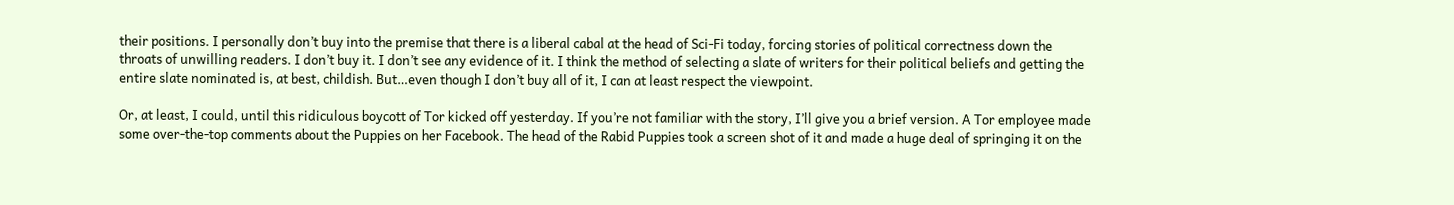their positions. I personally don’t buy into the premise that there is a liberal cabal at the head of Sci-Fi today, forcing stories of political correctness down the throats of unwilling readers. I don’t buy it. I don’t see any evidence of it. I think the method of selecting a slate of writers for their political beliefs and getting the entire slate nominated is, at best, childish. But…even though I don’t buy all of it, I can at least respect the viewpoint.

Or, at least, I could, until this ridiculous boycott of Tor kicked off yesterday. If you’re not familiar with the story, I’ll give you a brief version. A Tor employee made some over-the-top comments about the Puppies on her Facebook. The head of the Rabid Puppies took a screen shot of it and made a huge deal of springing it on the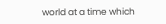world at a time which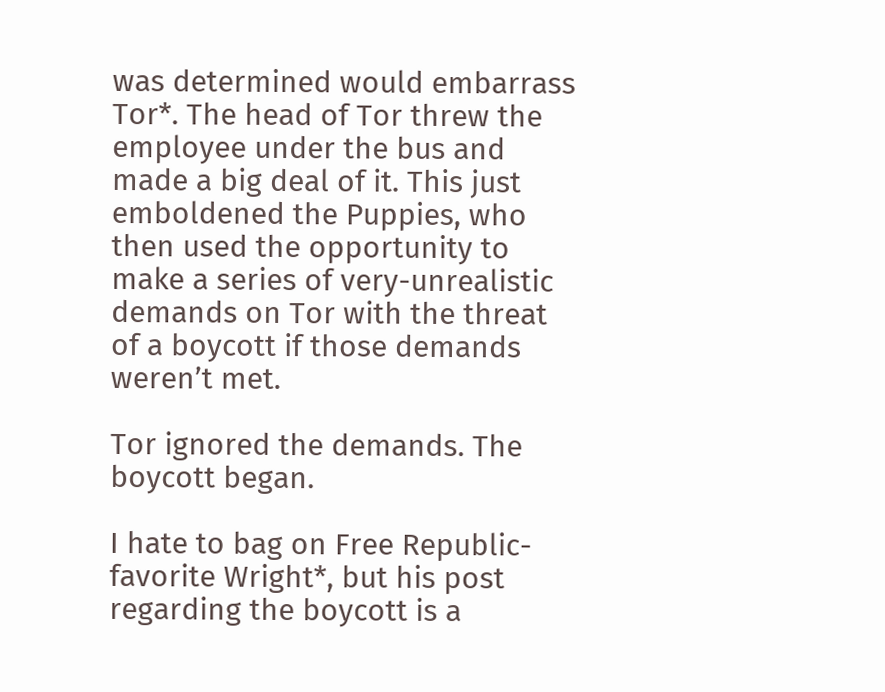was determined would embarrass Tor*. The head of Tor threw the employee under the bus and made a big deal of it. This just emboldened the Puppies, who then used the opportunity to make a series of very-unrealistic demands on Tor with the threat of a boycott if those demands weren’t met.

Tor ignored the demands. The boycott began.

I hate to bag on Free Republic-favorite Wright*, but his post regarding the boycott is a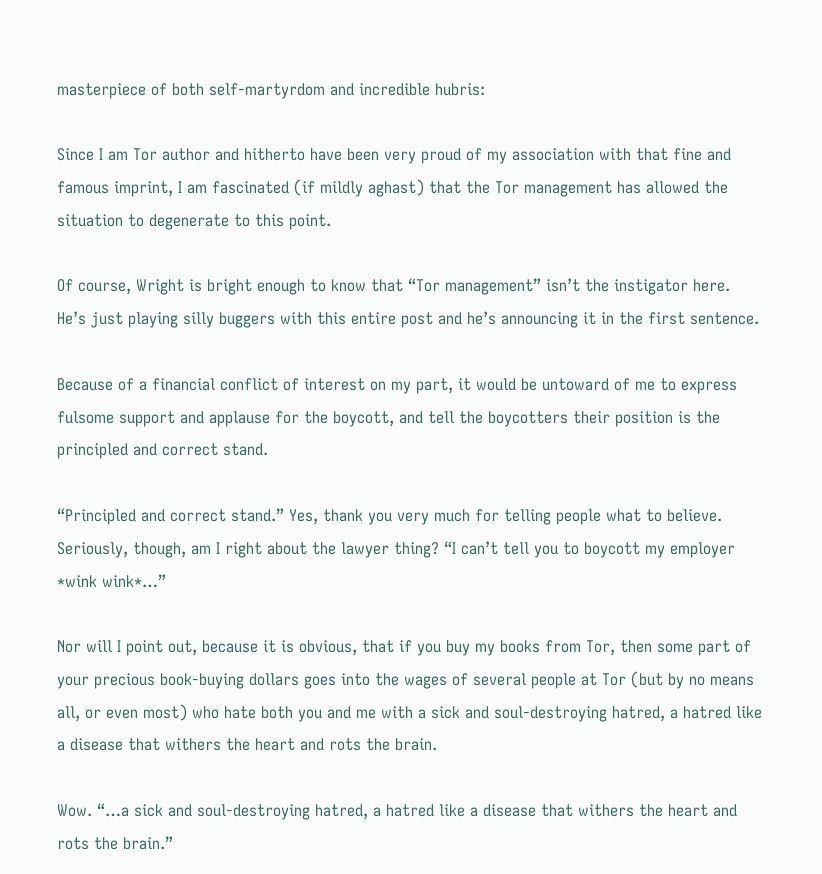masterpiece of both self-martyrdom and incredible hubris:

Since I am Tor author and hitherto have been very proud of my association with that fine and famous imprint, I am fascinated (if mildly aghast) that the Tor management has allowed the situation to degenerate to this point.

Of course, Wright is bright enough to know that “Tor management” isn’t the instigator here. He’s just playing silly buggers with this entire post and he’s announcing it in the first sentence.

Because of a financial conflict of interest on my part, it would be untoward of me to express fulsome support and applause for the boycott, and tell the boycotters their position is the principled and correct stand.

“Principled and correct stand.” Yes, thank you very much for telling people what to believe. Seriously, though, am I right about the lawyer thing? “I can’t tell you to boycott my employer *wink wink*…”

Nor will I point out, because it is obvious, that if you buy my books from Tor, then some part of your precious book-buying dollars goes into the wages of several people at Tor (but by no means all, or even most) who hate both you and me with a sick and soul-destroying hatred, a hatred like a disease that withers the heart and rots the brain.

Wow. “…a sick and soul-destroying hatred, a hatred like a disease that withers the heart and rots the brain.”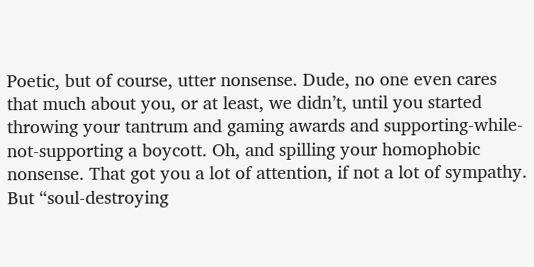Poetic, but of course, utter nonsense. Dude, no one even cares that much about you, or at least, we didn’t, until you started throwing your tantrum and gaming awards and supporting-while-not-supporting a boycott. Oh, and spilling your homophobic nonsense. That got you a lot of attention, if not a lot of sympathy. But “soul-destroying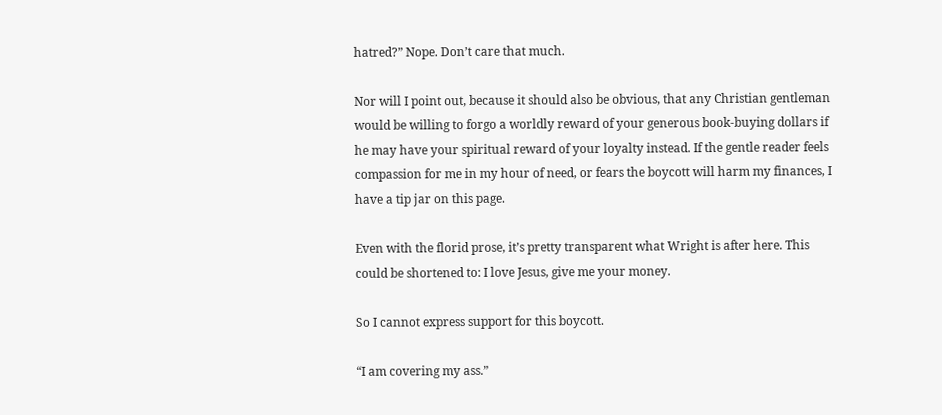hatred?” Nope. Don’t care that much.

Nor will I point out, because it should also be obvious, that any Christian gentleman would be willing to forgo a worldly reward of your generous book-buying dollars if he may have your spiritual reward of your loyalty instead. If the gentle reader feels compassion for me in my hour of need, or fears the boycott will harm my finances, I have a tip jar on this page.

Even with the florid prose, it’s pretty transparent what Wright is after here. This could be shortened to: I love Jesus, give me your money.

So I cannot express support for this boycott.

“I am covering my ass.”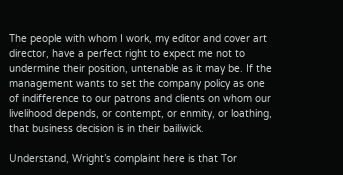The people with whom I work, my editor and cover art director, have a perfect right to expect me not to undermine their position, untenable as it may be. If the management wants to set the company policy as one of indifference to our patrons and clients on whom our livelihood depends, or contempt, or enmity, or loathing, that business decision is in their bailiwick.

Understand, Wright’s complaint here is that Tor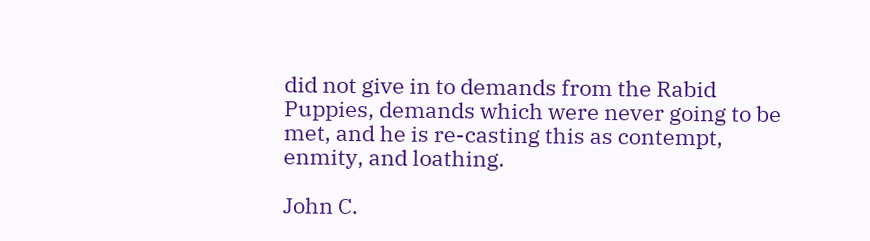did not give in to demands from the Rabid Puppies, demands which were never going to be met, and he is re-casting this as contempt, enmity, and loathing.

John C.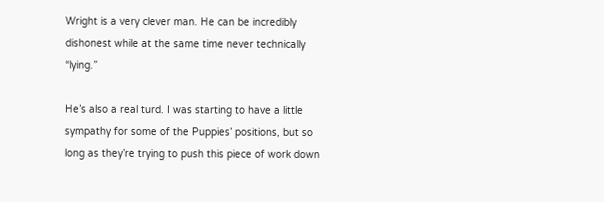Wright is a very clever man. He can be incredibly dishonest while at the same time never technically “lying.”

He’s also a real turd. I was starting to have a little sympathy for some of the Puppies’ positions, but so long as they’re trying to push this piece of work down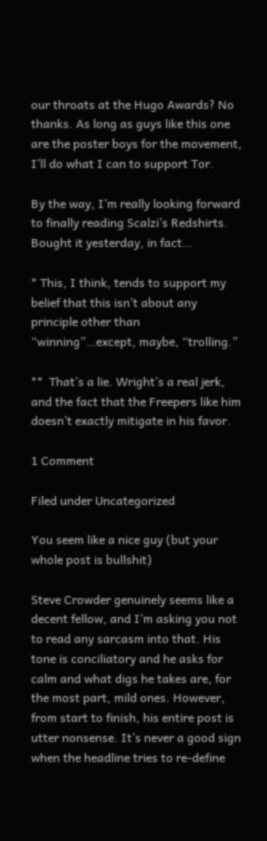our throats at the Hugo Awards? No thanks. As long as guys like this one are the poster boys for the movement, I’ll do what I can to support Tor.

By the way, I’m really looking forward to finally reading Scalzi’s Redshirts. Bought it yesterday, in fact…

* This, I think, tends to support my belief that this isn’t about any principle other than “winning”…except, maybe, “trolling.”

**  That’s a lie. Wright’s a real jerk, and the fact that the Freepers like him doesn’t exactly mitigate in his favor.

1 Comment

Filed under Uncategorized

You seem like a nice guy (but your whole post is bullshit)

Steve Crowder genuinely seems like a decent fellow, and I’m asking you not to read any sarcasm into that. His tone is conciliatory and he asks for calm and what digs he takes are, for the most part, mild ones. However, from start to finish, his entire post is utter nonsense. It’s never a good sign when the headline tries to re-define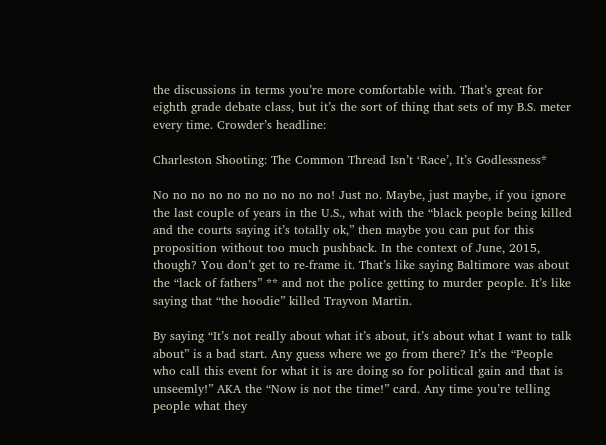the discussions in terms you’re more comfortable with. That’s great for eighth grade debate class, but it’s the sort of thing that sets of my B.S. meter every time. Crowder’s headline:

Charleston Shooting: The Common Thread Isn’t ‘Race’, It’s Godlessness*

No no no no no no no no no no! Just no. Maybe, just maybe, if you ignore the last couple of years in the U.S., what with the “black people being killed and the courts saying it’s totally ok,” then maybe you can put for this proposition without too much pushback. In the context of June, 2015, though? You don’t get to re-frame it. That’s like saying Baltimore was about the “lack of fathers” ** and not the police getting to murder people. It’s like saying that “the hoodie” killed Trayvon Martin.

By saying “It’s not really about what it’s about, it’s about what I want to talk about” is a bad start. Any guess where we go from there? It’s the “People who call this event for what it is are doing so for political gain and that is unseemly!” AKA the “Now is not the time!” card. Any time you’re telling people what they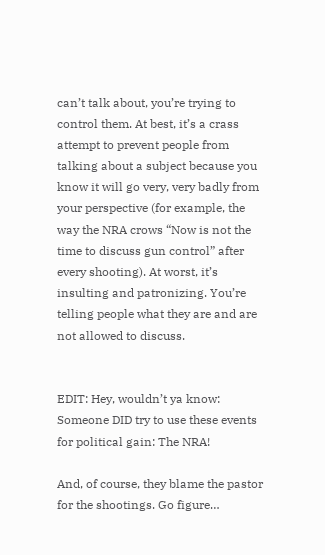can’t talk about, you’re trying to control them. At best, it’s a crass attempt to prevent people from talking about a subject because you know it will go very, very badly from your perspective (for example, the way the NRA crows “Now is not the time to discuss gun control” after every shooting). At worst, it’s insulting and patronizing. You’re telling people what they are and are not allowed to discuss.


EDIT: Hey, wouldn’t ya know: Someone DID try to use these events for political gain: The NRA!

And, of course, they blame the pastor for the shootings. Go figure…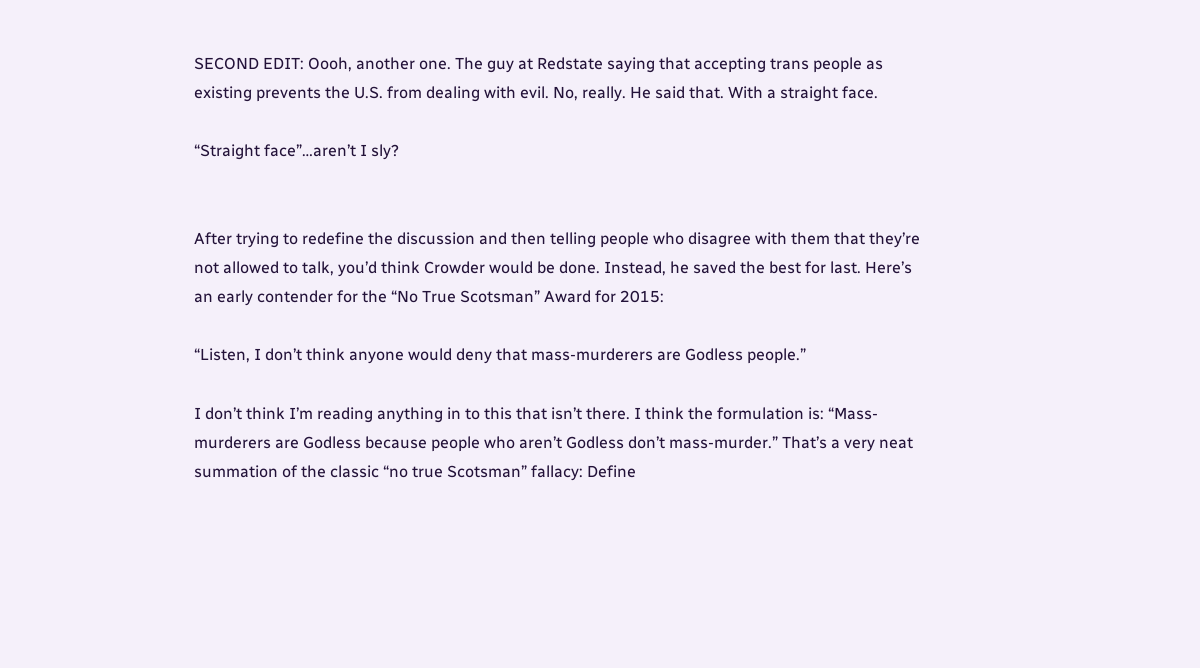SECOND EDIT: Oooh, another one. The guy at Redstate saying that accepting trans people as existing prevents the U.S. from dealing with evil. No, really. He said that. With a straight face.

“Straight face”…aren’t I sly?


After trying to redefine the discussion and then telling people who disagree with them that they’re not allowed to talk, you’d think Crowder would be done. Instead, he saved the best for last. Here’s an early contender for the “No True Scotsman” Award for 2015:

“Listen, I don’t think anyone would deny that mass-murderers are Godless people.”

I don’t think I’m reading anything in to this that isn’t there. I think the formulation is: “Mass-murderers are Godless because people who aren’t Godless don’t mass-murder.” That’s a very neat summation of the classic “no true Scotsman” fallacy: Define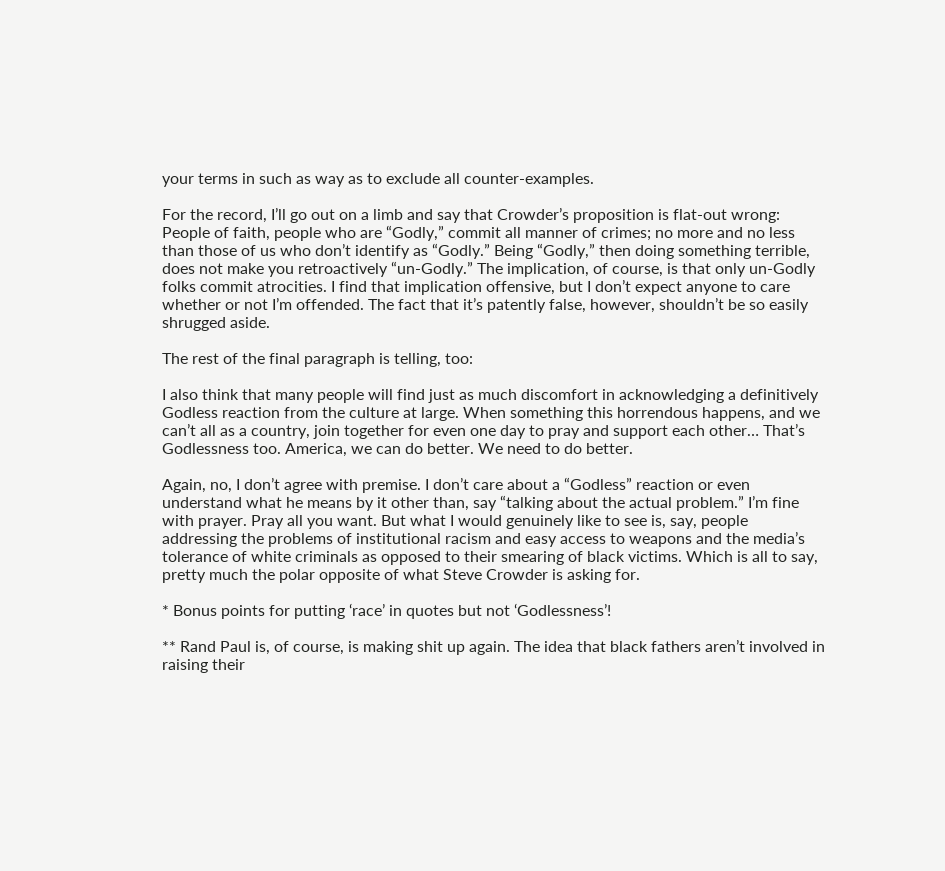your terms in such as way as to exclude all counter-examples.

For the record, I’ll go out on a limb and say that Crowder’s proposition is flat-out wrong: People of faith, people who are “Godly,” commit all manner of crimes; no more and no less than those of us who don’t identify as “Godly.” Being “Godly,” then doing something terrible, does not make you retroactively “un-Godly.” The implication, of course, is that only un-Godly folks commit atrocities. I find that implication offensive, but I don’t expect anyone to care whether or not I’m offended. The fact that it’s patently false, however, shouldn’t be so easily shrugged aside.

The rest of the final paragraph is telling, too:

I also think that many people will find just as much discomfort in acknowledging a definitively Godless reaction from the culture at large. When something this horrendous happens, and we can’t all as a country, join together for even one day to pray and support each other… That’s Godlessness too. America, we can do better. We need to do better.

Again, no, I don’t agree with premise. I don’t care about a “Godless” reaction or even understand what he means by it other than, say “talking about the actual problem.” I’m fine with prayer. Pray all you want. But what I would genuinely like to see is, say, people addressing the problems of institutional racism and easy access to weapons and the media’s tolerance of white criminals as opposed to their smearing of black victims. Which is all to say, pretty much the polar opposite of what Steve Crowder is asking for.

* Bonus points for putting ‘race’ in quotes but not ‘Godlessness’!

** Rand Paul is, of course, is making shit up again. The idea that black fathers aren’t involved in raising their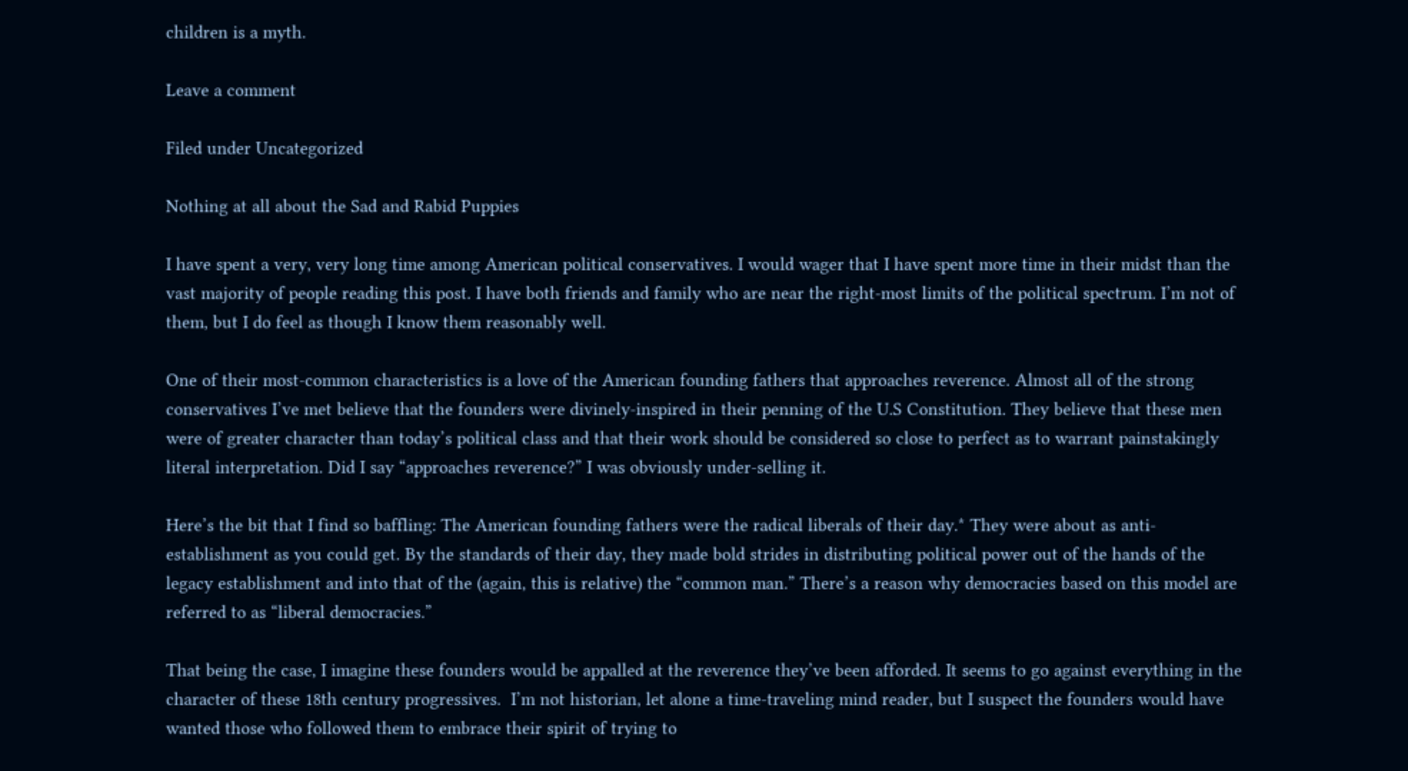children is a myth.

Leave a comment

Filed under Uncategorized

Nothing at all about the Sad and Rabid Puppies

I have spent a very, very long time among American political conservatives. I would wager that I have spent more time in their midst than the vast majority of people reading this post. I have both friends and family who are near the right-most limits of the political spectrum. I’m not of them, but I do feel as though I know them reasonably well.

One of their most-common characteristics is a love of the American founding fathers that approaches reverence. Almost all of the strong conservatives I’ve met believe that the founders were divinely-inspired in their penning of the U.S Constitution. They believe that these men were of greater character than today’s political class and that their work should be considered so close to perfect as to warrant painstakingly literal interpretation. Did I say “approaches reverence?” I was obviously under-selling it.

Here’s the bit that I find so baffling: The American founding fathers were the radical liberals of their day.* They were about as anti-establishment as you could get. By the standards of their day, they made bold strides in distributing political power out of the hands of the legacy establishment and into that of the (again, this is relative) the “common man.” There’s a reason why democracies based on this model are referred to as “liberal democracies.”

That being the case, I imagine these founders would be appalled at the reverence they’ve been afforded. It seems to go against everything in the character of these 18th century progressives.  I’m not historian, let alone a time-traveling mind reader, but I suspect the founders would have wanted those who followed them to embrace their spirit of trying to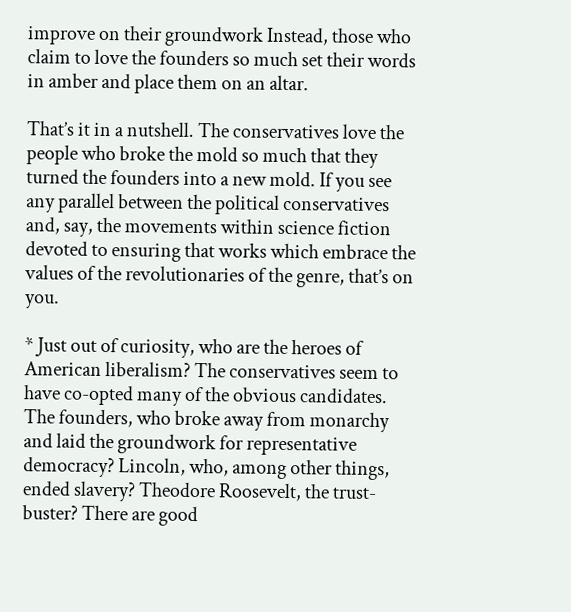improve on their groundwork Instead, those who claim to love the founders so much set their words in amber and place them on an altar.

That’s it in a nutshell. The conservatives love the people who broke the mold so much that they turned the founders into a new mold. If you see any parallel between the political conservatives and, say, the movements within science fiction devoted to ensuring that works which embrace the values of the revolutionaries of the genre, that’s on you.

* Just out of curiosity, who are the heroes of American liberalism? The conservatives seem to have co-opted many of the obvious candidates. The founders, who broke away from monarchy and laid the groundwork for representative democracy? Lincoln, who, among other things, ended slavery? Theodore Roosevelt, the trust-buster? There are good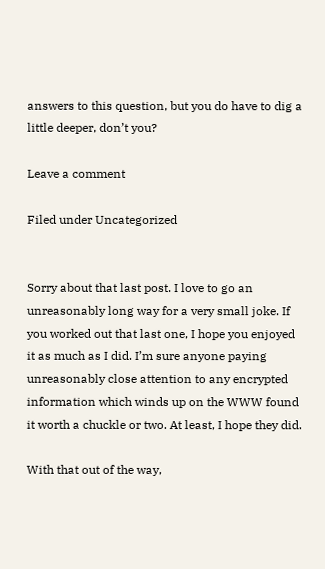answers to this question, but you do have to dig a little deeper, don’t you?

Leave a comment

Filed under Uncategorized


Sorry about that last post. I love to go an unreasonably long way for a very small joke. If you worked out that last one, I hope you enjoyed it as much as I did. I’m sure anyone paying unreasonably close attention to any encrypted information which winds up on the WWW found it worth a chuckle or two. At least, I hope they did.

With that out of the way,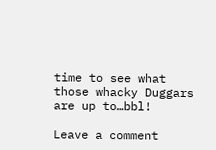time to see what those whacky Duggars are up to…bbl!

Leave a comment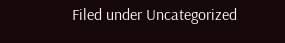Filed under Uncategorized